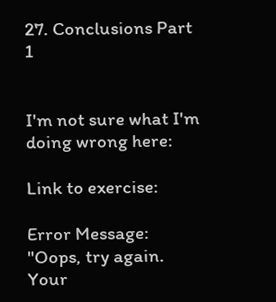27. Conclusions Part 1


I'm not sure what I'm doing wrong here:

Link to exercise:

Error Message:
"Oops, try again. Your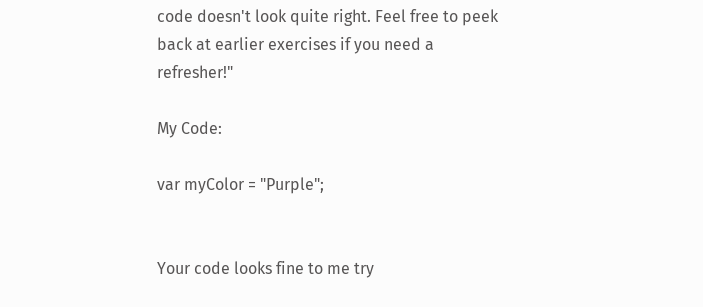code doesn't look quite right. Feel free to peek back at earlier exercises if you need a refresher!"

My Code:

var myColor = "Purple";


Your code looks fine to me try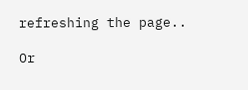refreshing the page..

Or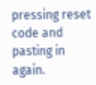pressing reset code and pasting in again.